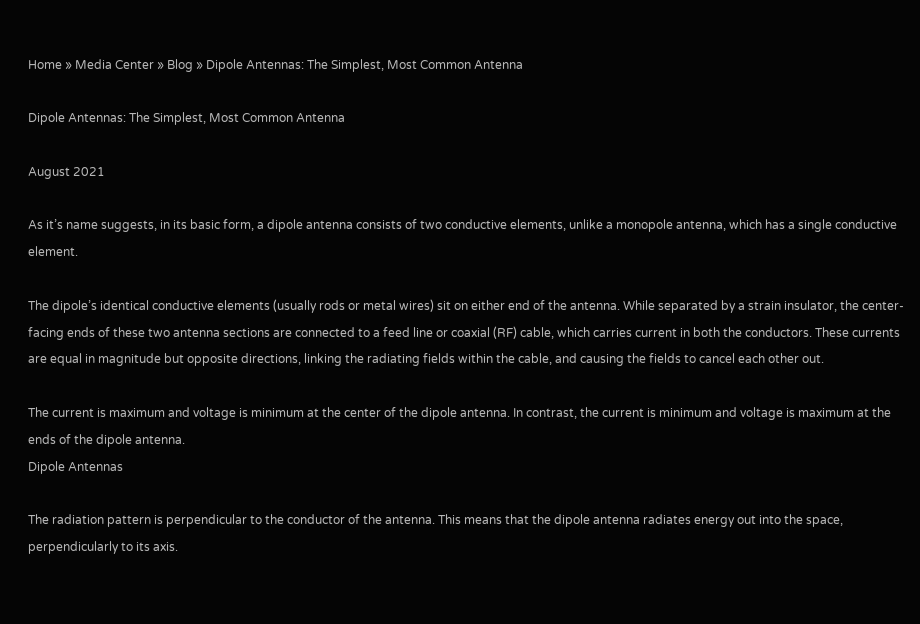Home » Media Center » Blog » Dipole Antennas: The Simplest, Most Common Antenna

Dipole Antennas: The Simplest, Most Common Antenna

August 2021

As it’s name suggests, in its basic form, a dipole antenna consists of two conductive elements, unlike a monopole antenna, which has a single conductive element.

The dipole’s identical conductive elements (usually rods or metal wires) sit on either end of the antenna. While separated by a strain insulator, the center-facing ends of these two antenna sections are connected to a feed line or coaxial (RF) cable, which carries current in both the conductors. These currents are equal in magnitude but opposite directions, linking the radiating fields within the cable, and causing the fields to cancel each other out.

The current is maximum and voltage is minimum at the center of the dipole antenna. In contrast, the current is minimum and voltage is maximum at the ends of the dipole antenna.
Dipole Antennas

The radiation pattern is perpendicular to the conductor of the antenna. This means that the dipole antenna radiates energy out into the space, perpendicularly to its axis.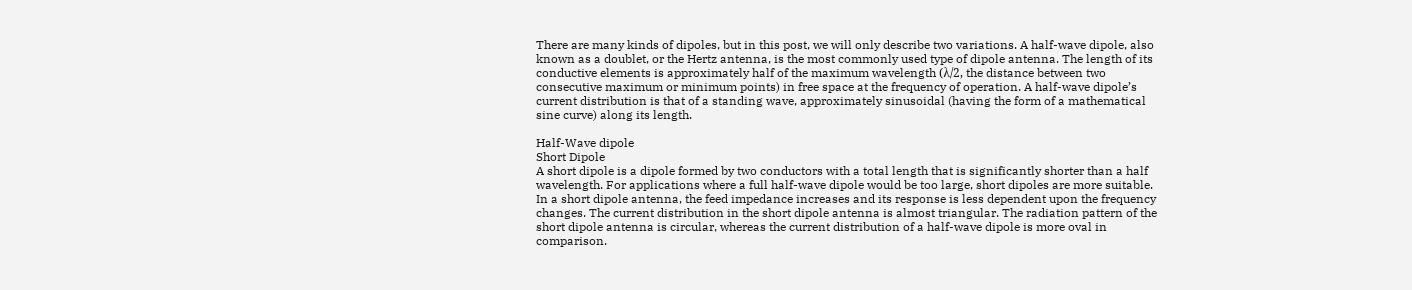There are many kinds of dipoles, but in this post, we will only describe two variations. A half-wave dipole, also known as a doublet, or the Hertz antenna, is the most commonly used type of dipole antenna. The length of its conductive elements is approximately half of the maximum wavelength (λ/2, the distance between two consecutive maximum or minimum points) in free space at the frequency of operation. A half-wave dipole’s current distribution is that of a standing wave, approximately sinusoidal (having the form of a mathematical sine curve) along its length.

Half-Wave dipole
Short Dipole
A short dipole is a dipole formed by two conductors with a total length that is significantly shorter than a half wavelength. For applications where a full half-wave dipole would be too large, short dipoles are more suitable. In a short dipole antenna, the feed impedance increases and its response is less dependent upon the frequency changes. The current distribution in the short dipole antenna is almost triangular. The radiation pattern of the short dipole antenna is circular, whereas the current distribution of a half-wave dipole is more oval in comparison.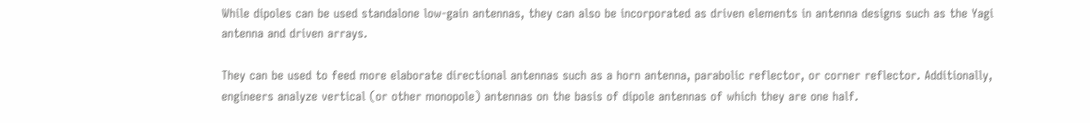While dipoles can be used standalone low-gain antennas, they can also be incorporated as driven elements in antenna designs such as the Yagi antenna and driven arrays.

They can be used to feed more elaborate directional antennas such as a horn antenna, parabolic reflector, or corner reflector. Additionally, engineers analyze vertical (or other monopole) antennas on the basis of dipole antennas of which they are one half.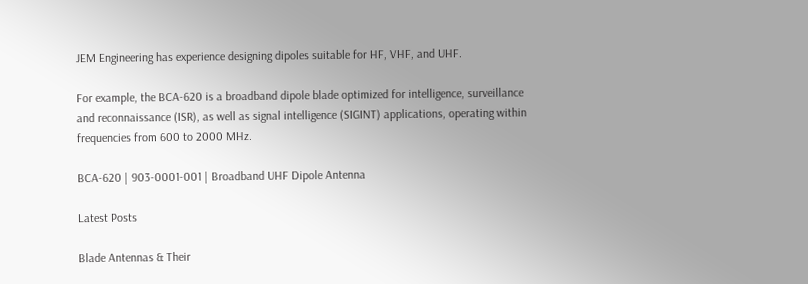JEM Engineering has experience designing dipoles suitable for HF, VHF, and UHF.

For example, the BCA-620 is a broadband dipole blade optimized for intelligence, surveillance and reconnaissance (ISR), as well as signal intelligence (SIGINT) applications, operating within frequencies from 600 to 2000 MHz.

BCA-620 | 903-0001-001 | Broadband UHF Dipole Antenna

Latest Posts

Blade Antennas & Their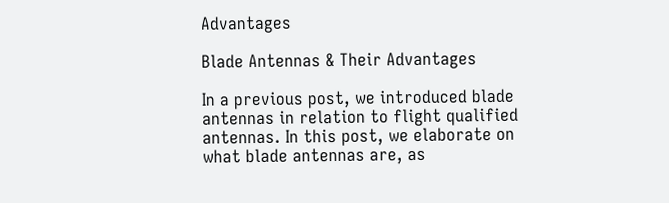Advantages

Blade Antennas & Their Advantages

In a previous post, we introduced blade antennas in relation to flight qualified antennas. In this post, we elaborate on what blade antennas are, as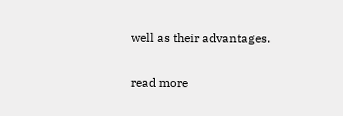well as their advantages.

read more